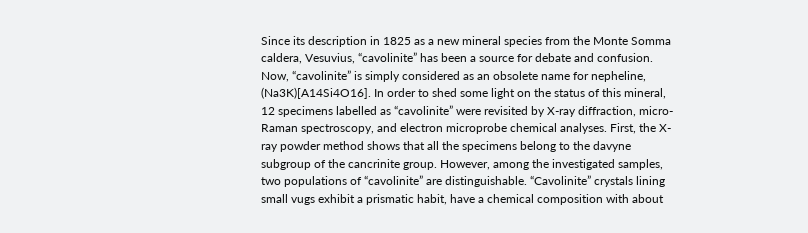Since its description in 1825 as a new mineral species from the Monte Somma caldera, Vesuvius, “cavolinite” has been a source for debate and confusion. Now, “cavolinite” is simply considered as an obsolete name for nepheline, (Na3K)[A14Si4O16]. In order to shed some light on the status of this mineral, 12 specimens labelled as “cavolinite” were revisited by X-ray diffraction, micro-Raman spectroscopy, and electron microprobe chemical analyses. First, the X-ray powder method shows that all the specimens belong to the davyne subgroup of the cancrinite group. However, among the investigated samples, two populations of “cavolinite” are distinguishable. “Cavolinite” crystals lining small vugs exhibit a prismatic habit, have a chemical composition with about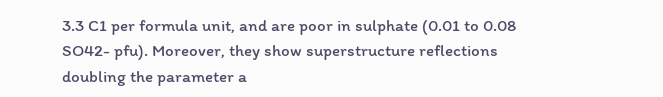3.3 C1 per formula unit, and are poor in sulphate (0.01 to 0.08 SO42- pfu). Moreover, they show superstructure reflections doubling the parameter a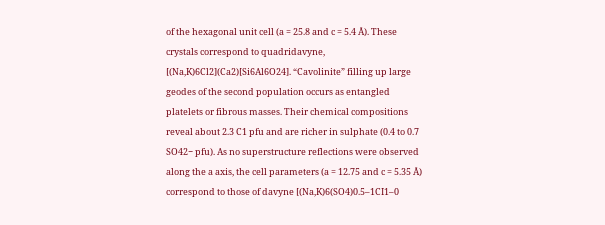of the hexagonal unit cell (a = 25.8 and c = 5.4 Å). These crystals correspond to quadridavyne, [(Na,K)6Cl2](Ca2)[Si6Al6O24]. “Cavolinite” filling up large geodes of the second population occurs as entangled platelets or fibrous masses. Their chemical compositions reveal about 2.3 C1 pfu and are richer in sulphate (0.4 to 0.7 SO42− pfu). As no superstructure reflections were observed along the a axis, the cell parameters (a = 12.75 and c = 5.35 Å) correspond to those of davyne [(Na,K)6(SO4)0.5–1CI1–0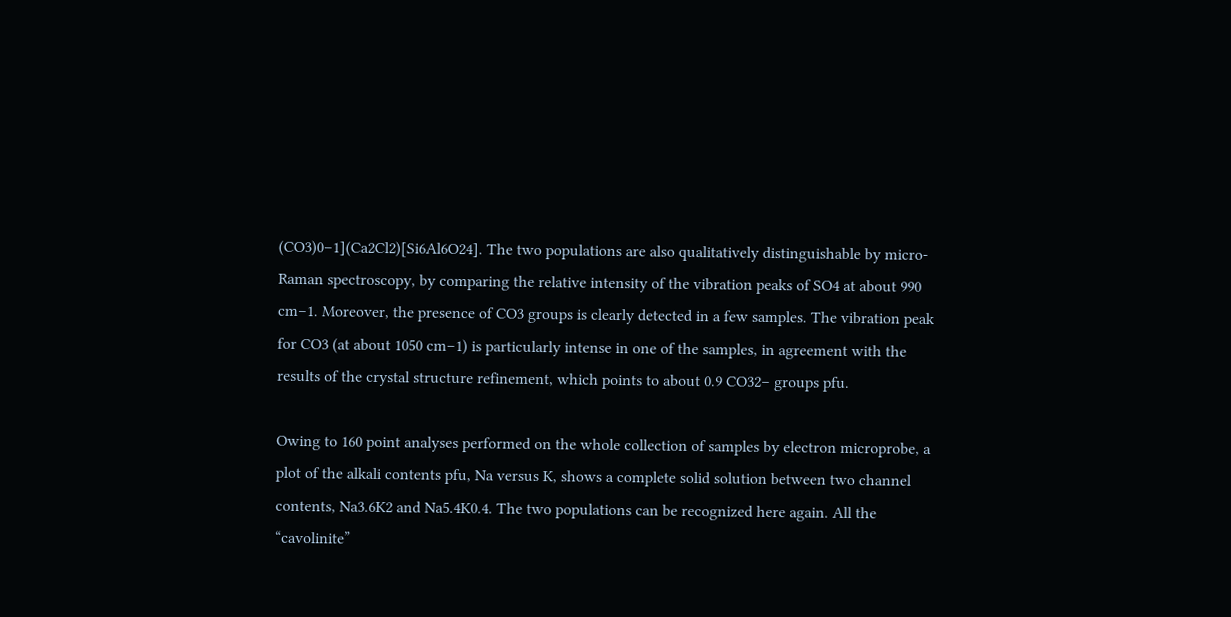(CO3)0–1](Ca2Cl2)[Si6Al6O24]. The two populations are also qualitatively distinguishable by micro-Raman spectroscopy, by comparing the relative intensity of the vibration peaks of SO4 at about 990 cm−1. Moreover, the presence of CO3 groups is clearly detected in a few samples. The vibration peak for CO3 (at about 1050 cm−1) is particularly intense in one of the samples, in agreement with the results of the crystal structure refinement, which points to about 0.9 CO32− groups pfu.

Owing to 160 point analyses performed on the whole collection of samples by electron microprobe, a plot of the alkali contents pfu, Na versus K, shows a complete solid solution between two channel contents, Na3.6K2 and Na5.4K0.4. The two populations can be recognized here again. All the “cavolinite”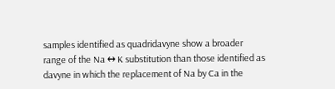samples identified as quadridavyne show a broader range of the Na ↔ K substitution than those identified as davyne in which the replacement of Na by Ca in the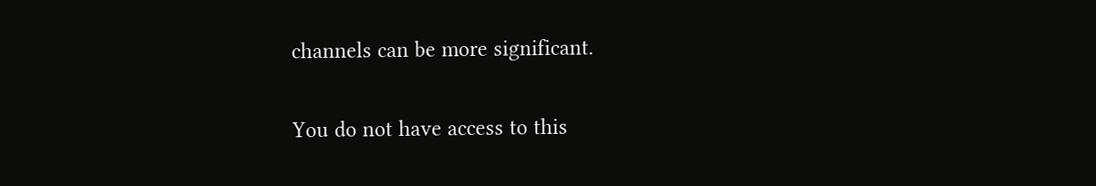channels can be more significant.

You do not have access to this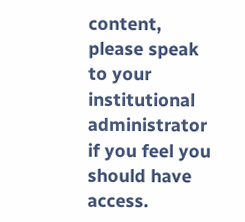content, please speak to your institutional administrator if you feel you should have access.